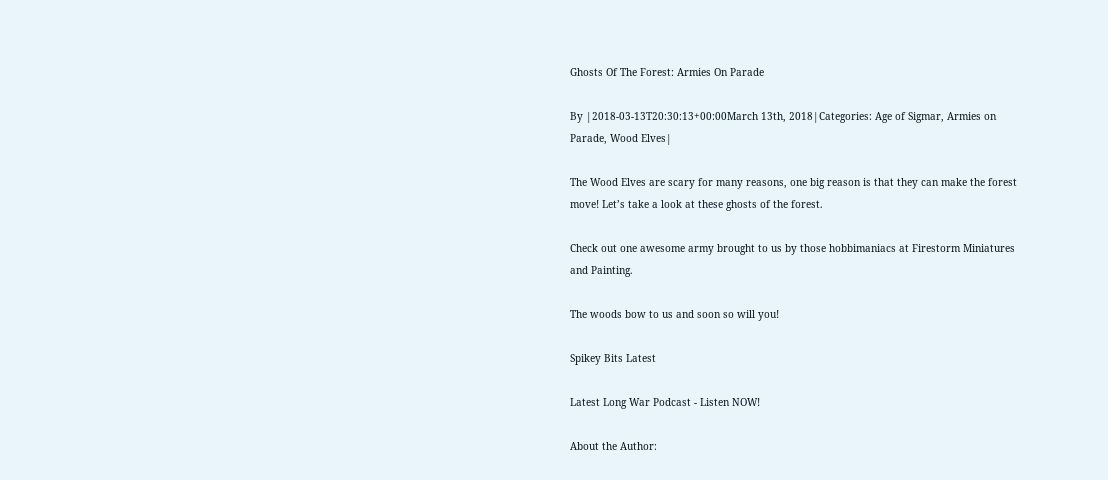Ghosts Of The Forest: Armies On Parade

By |2018-03-13T20:30:13+00:00March 13th, 2018|Categories: Age of Sigmar, Armies on Parade, Wood Elves|

The Wood Elves are scary for many reasons, one big reason is that they can make the forest move! Let’s take a look at these ghosts of the forest.

Check out one awesome army brought to us by those hobbimaniacs at Firestorm Miniatures and Painting.

The woods bow to us and soon so will you!

Spikey Bits Latest

Latest Long War Podcast - Listen NOW!

About the Author: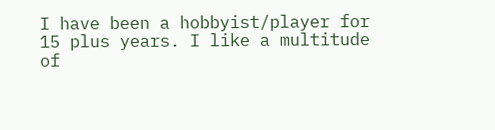I have been a hobbyist/player for 15 plus years. I like a multitude of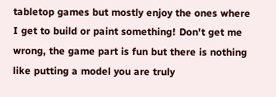tabletop games but mostly enjoy the ones where I get to build or paint something! Don't get me wrong, the game part is fun but there is nothing like putting a model you are truly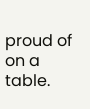proud of on a table.